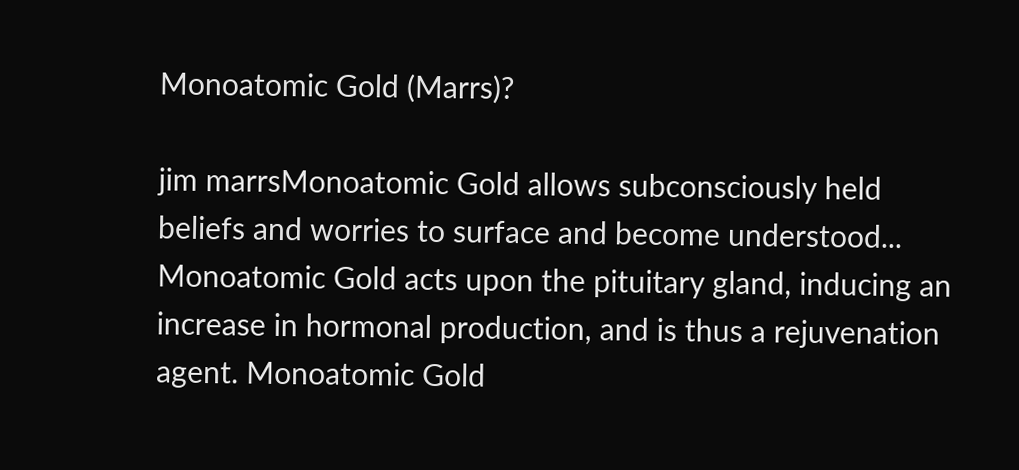Monoatomic Gold (Marrs)?

jim marrsMonoatomic Gold allows subconsciously held beliefs and worries to surface and become understood... Monoatomic Gold acts upon the pituitary gland, inducing an increase in hormonal production, and is thus a rejuvenation agent. Monoatomic Gold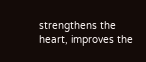strengthens the heart, improves the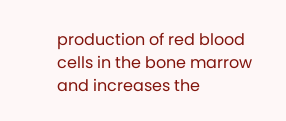production of red blood cells in the bone marrow and increases the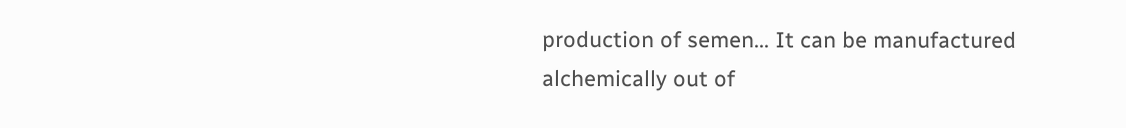production of semen... It can be manufactured alchemically out of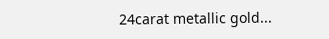24carat metallic gold...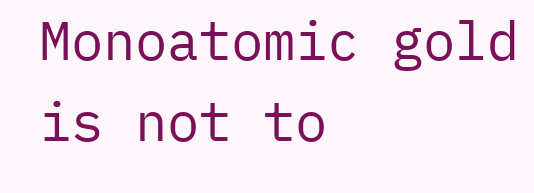Monoatomic gold is not to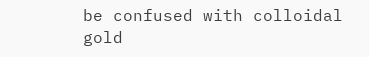be confused with colloidal gold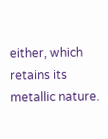either, which retains its metallic nature.